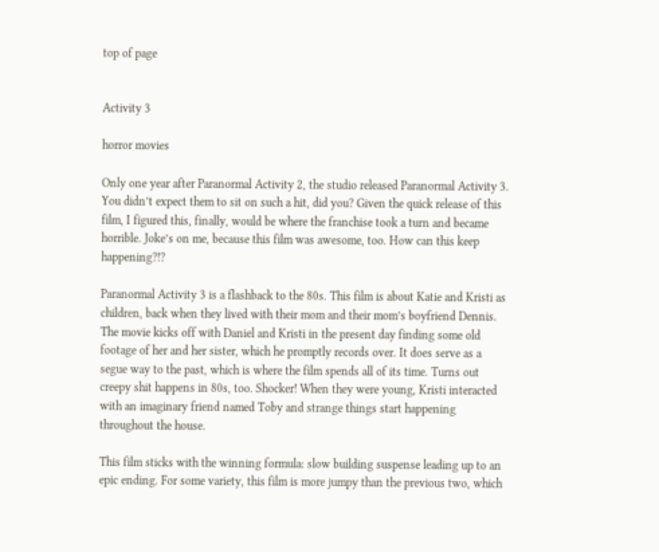top of page


Activity 3

horror movies

Only one year after Paranormal Activity 2, the studio released Paranormal Activity 3. You didn’t expect them to sit on such a hit, did you? Given the quick release of this film, I figured this, finally, would be where the franchise took a turn and became horrible. Joke’s on me, because this film was awesome, too. How can this keep happening?!?

Paranormal Activity 3 is a flashback to the 80s. This film is about Katie and Kristi as children, back when they lived with their mom and their mom’s boyfriend Dennis. The movie kicks off with Daniel and Kristi in the present day finding some old footage of her and her sister, which he promptly records over. It does serve as a segue way to the past, which is where the film spends all of its time. Turns out creepy shit happens in 80s, too. Shocker! When they were young, Kristi interacted with an imaginary friend named Toby and strange things start happening throughout the house.

This film sticks with the winning formula: slow building suspense leading up to an epic ending. For some variety, this film is more jumpy than the previous two, which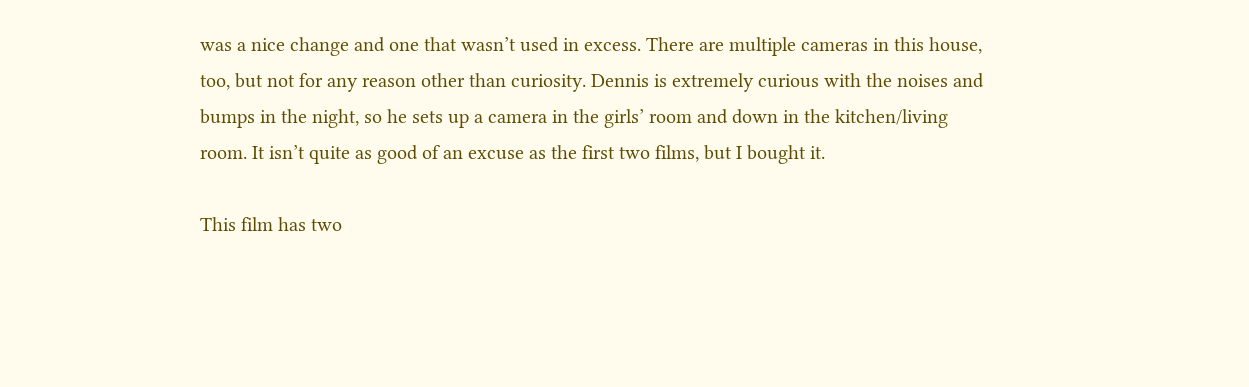was a nice change and one that wasn’t used in excess. There are multiple cameras in this house, too, but not for any reason other than curiosity. Dennis is extremely curious with the noises and bumps in the night, so he sets up a camera in the girls’ room and down in the kitchen/living room. It isn’t quite as good of an excuse as the first two films, but I bought it.

This film has two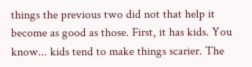things the previous two did not that help it become as good as those. First, it has kids. You know... kids tend to make things scarier. The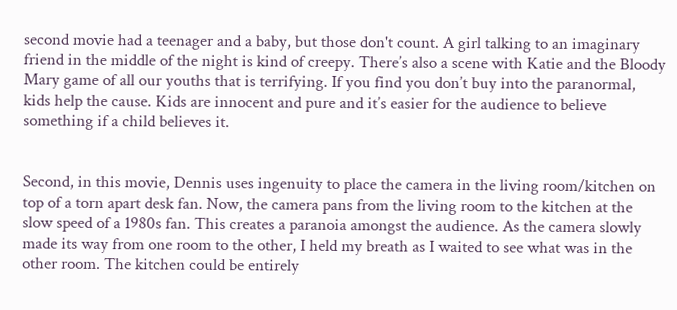second movie had a teenager and a baby, but those don't count. A girl talking to an imaginary friend in the middle of the night is kind of creepy. There’s also a scene with Katie and the Bloody Mary game of all our youths that is terrifying. If you find you don’t buy into the paranormal, kids help the cause. Kids are innocent and pure and it’s easier for the audience to believe something if a child believes it.


Second, in this movie, Dennis uses ingenuity to place the camera in the living room/kitchen on top of a torn apart desk fan. Now, the camera pans from the living room to the kitchen at the slow speed of a 1980s fan. This creates a paranoia amongst the audience. As the camera slowly made its way from one room to the other, I held my breath as I waited to see what was in the other room. The kitchen could be entirely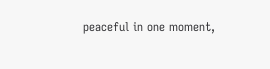peaceful in one moment,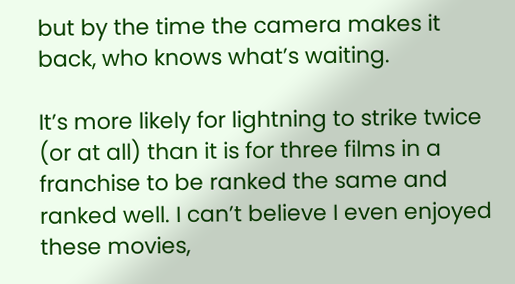but by the time the camera makes it back, who knows what’s waiting.

It’s more likely for lightning to strike twice (or at all) than it is for three films in a franchise to be ranked the same and ranked well. I can’t believe I even enjoyed these movies,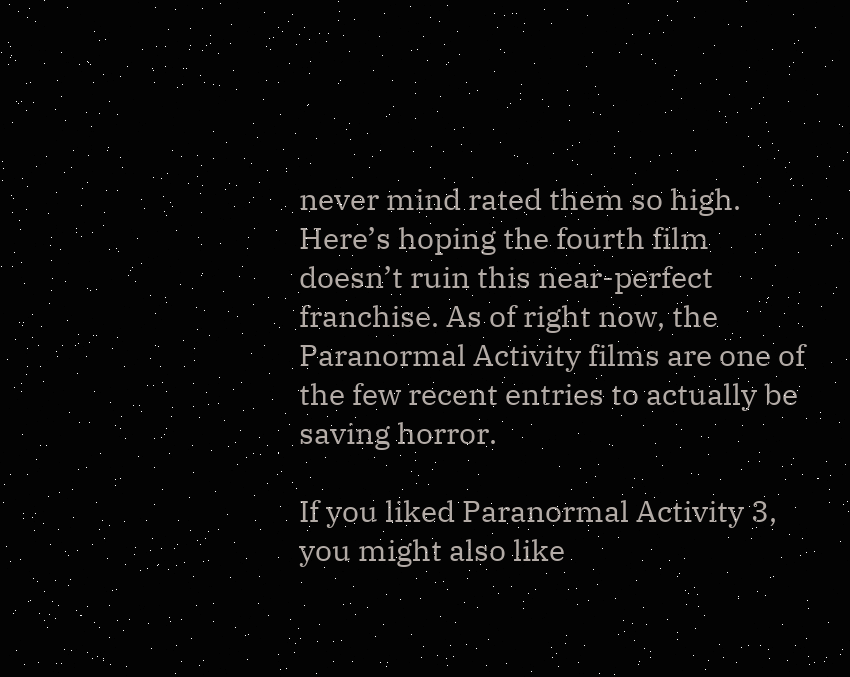never mind rated them so high. Here’s hoping the fourth film doesn’t ruin this near-perfect franchise. As of right now, the Paranormal Activity films are one of the few recent entries to actually be saving horror.

If you liked Paranormal Activity 3, you might also like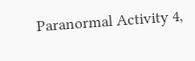Paranormal Activity 4,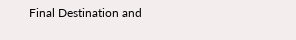Final Destination and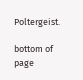Poltergeist.

bottom of page